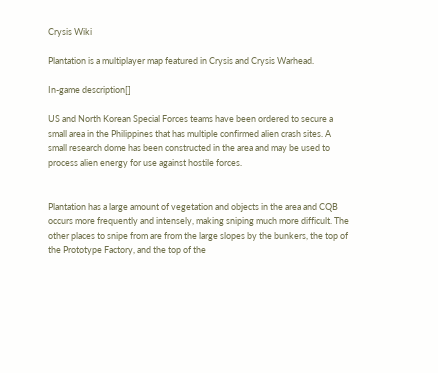Crysis Wiki

Plantation is a multiplayer map featured in Crysis and Crysis Warhead.

In-game description[]

US and North Korean Special Forces teams have been ordered to secure a small area in the Philippines that has multiple confirmed alien crash sites. A small research dome has been constructed in the area and may be used to process alien energy for use against hostile forces.


Plantation has a large amount of vegetation and objects in the area and CQB occurs more frequently and intensely, making sniping much more difficult. The other places to snipe from are from the large slopes by the bunkers, the top of the Prototype Factory, and the top of the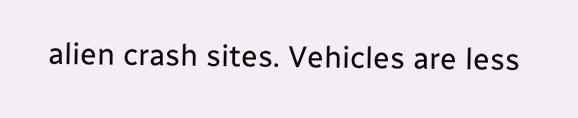alien crash sites. Vehicles are less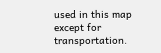used in this map except for transportation.